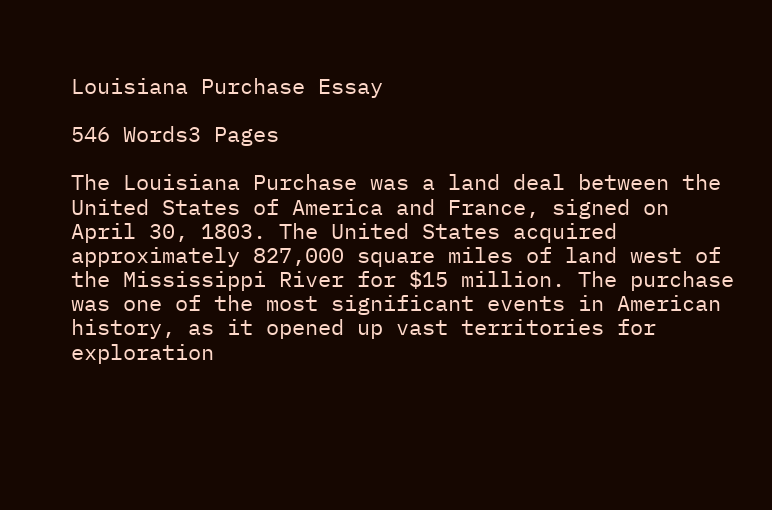Louisiana Purchase Essay

546 Words3 Pages

The Louisiana Purchase was a land deal between the United States of America and France, signed on April 30, 1803. The United States acquired approximately 827,000 square miles of land west of the Mississippi River for $15 million. The purchase was one of the most significant events in American history, as it opened up vast territories for exploration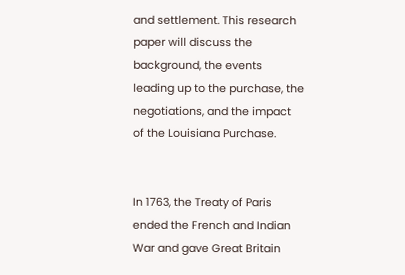and settlement. This research paper will discuss the background, the events leading up to the purchase, the negotiations, and the impact of the Louisiana Purchase.


In 1763, the Treaty of Paris ended the French and Indian War and gave Great Britain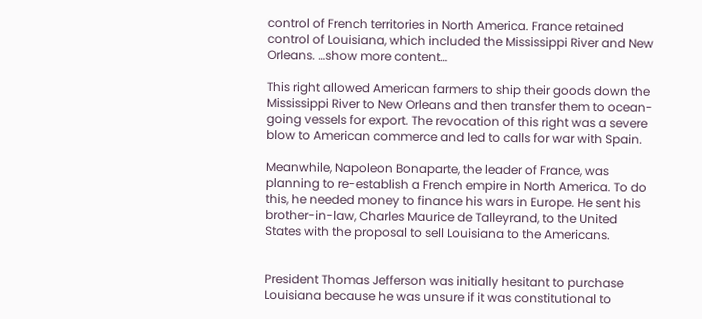control of French territories in North America. France retained control of Louisiana, which included the Mississippi River and New Orleans. …show more content…

This right allowed American farmers to ship their goods down the Mississippi River to New Orleans and then transfer them to ocean-going vessels for export. The revocation of this right was a severe blow to American commerce and led to calls for war with Spain.

Meanwhile, Napoleon Bonaparte, the leader of France, was planning to re-establish a French empire in North America. To do this, he needed money to finance his wars in Europe. He sent his brother-in-law, Charles Maurice de Talleyrand, to the United States with the proposal to sell Louisiana to the Americans.


President Thomas Jefferson was initially hesitant to purchase Louisiana because he was unsure if it was constitutional to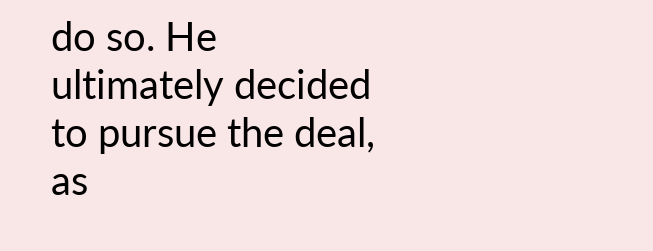do so. He ultimately decided to pursue the deal, as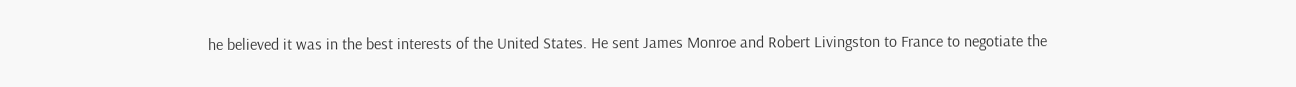he believed it was in the best interests of the United States. He sent James Monroe and Robert Livingston to France to negotiate the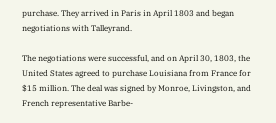purchase. They arrived in Paris in April 1803 and began negotiations with Talleyrand.

The negotiations were successful, and on April 30, 1803, the United States agreed to purchase Louisiana from France for $15 million. The deal was signed by Monroe, Livingston, and French representative Barbe-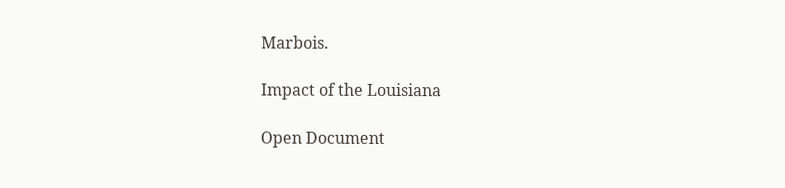Marbois.

Impact of the Louisiana

Open Document